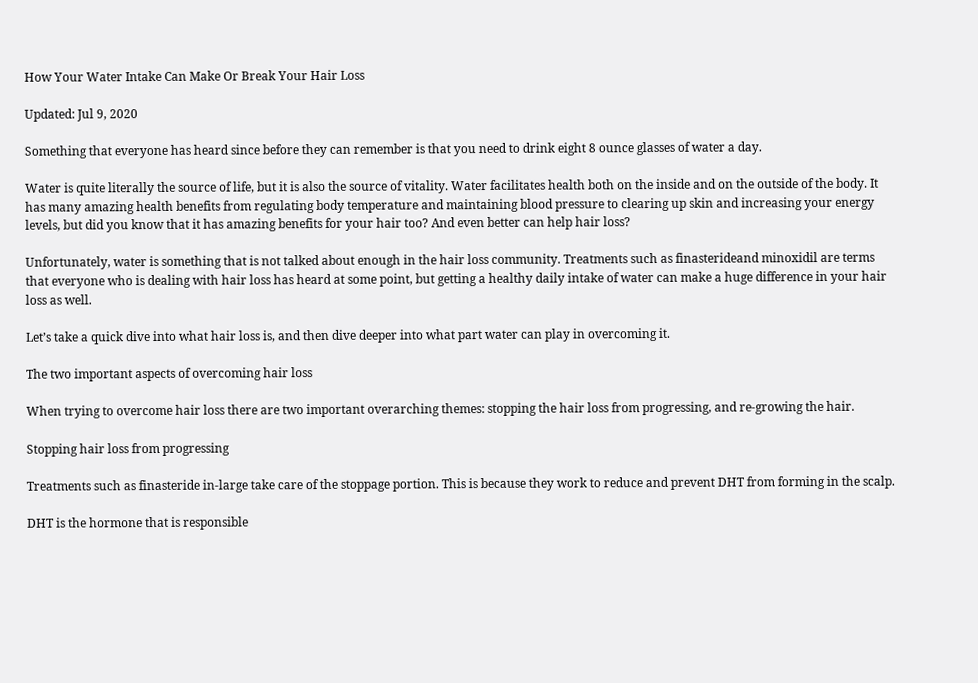How Your Water Intake Can Make Or Break Your Hair Loss

Updated: Jul 9, 2020

Something that everyone has heard since before they can remember is that you need to drink eight 8 ounce glasses of water a day.

Water is quite literally the source of life, but it is also the source of vitality. Water facilitates health both on the inside and on the outside of the body. It has many amazing health benefits from regulating body temperature and maintaining blood pressure to clearing up skin and increasing your energy levels, but did you know that it has amazing benefits for your hair too? And even better can help hair loss?

Unfortunately, water is something that is not talked about enough in the hair loss community. Treatments such as finasterideand minoxidil are terms that everyone who is dealing with hair loss has heard at some point, but getting a healthy daily intake of water can make a huge difference in your hair loss as well.

Let’s take a quick dive into what hair loss is, and then dive deeper into what part water can play in overcoming it.

The two important aspects of overcoming hair loss

When trying to overcome hair loss there are two important overarching themes: stopping the hair loss from progressing, and re-growing the hair.

Stopping hair loss from progressing

Treatments such as finasteride in-large take care of the stoppage portion. This is because they work to reduce and prevent DHT from forming in the scalp.

DHT is the hormone that is responsible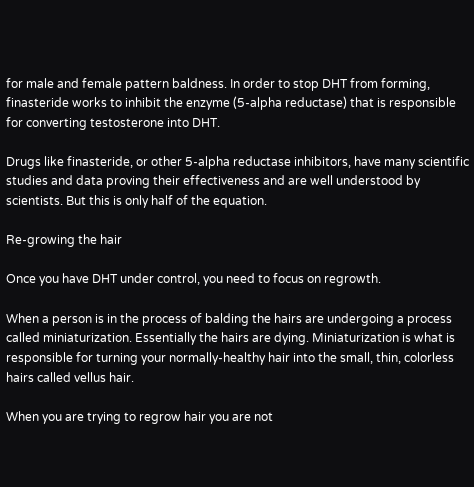for male and female pattern baldness. In order to stop DHT from forming, finasteride works to inhibit the enzyme (5-alpha reductase) that is responsible for converting testosterone into DHT.

Drugs like finasteride, or other 5-alpha reductase inhibitors, have many scientific studies and data proving their effectiveness and are well understood by scientists. But this is only half of the equation.

Re-growing the hair

Once you have DHT under control, you need to focus on regrowth.

When a person is in the process of balding the hairs are undergoing a process called miniaturization. Essentially the hairs are dying. Miniaturization is what is responsible for turning your normally-healthy hair into the small, thin, colorless hairs called vellus hair.

When you are trying to regrow hair you are not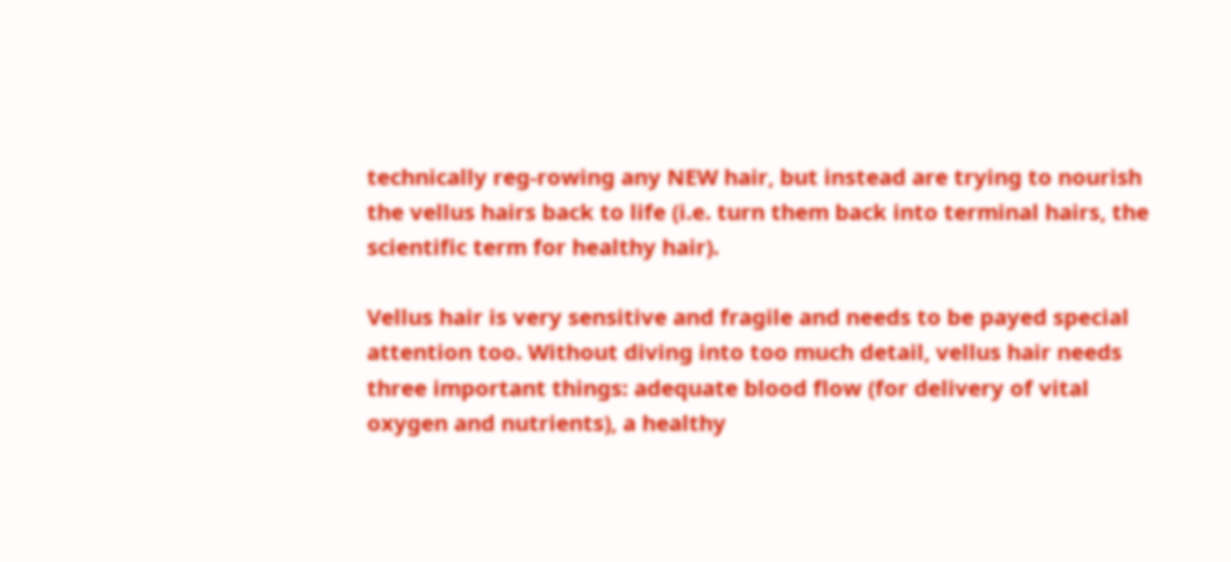technically reg-rowing any NEW hair, but instead are trying to nourish the vellus hairs back to life (i.e. turn them back into terminal hairs, the scientific term for healthy hair).

Vellus hair is very sensitive and fragile and needs to be payed special attention too. Without diving into too much detail, vellus hair needs three important things: adequate blood flow (for delivery of vital oxygen and nutrients), a healthy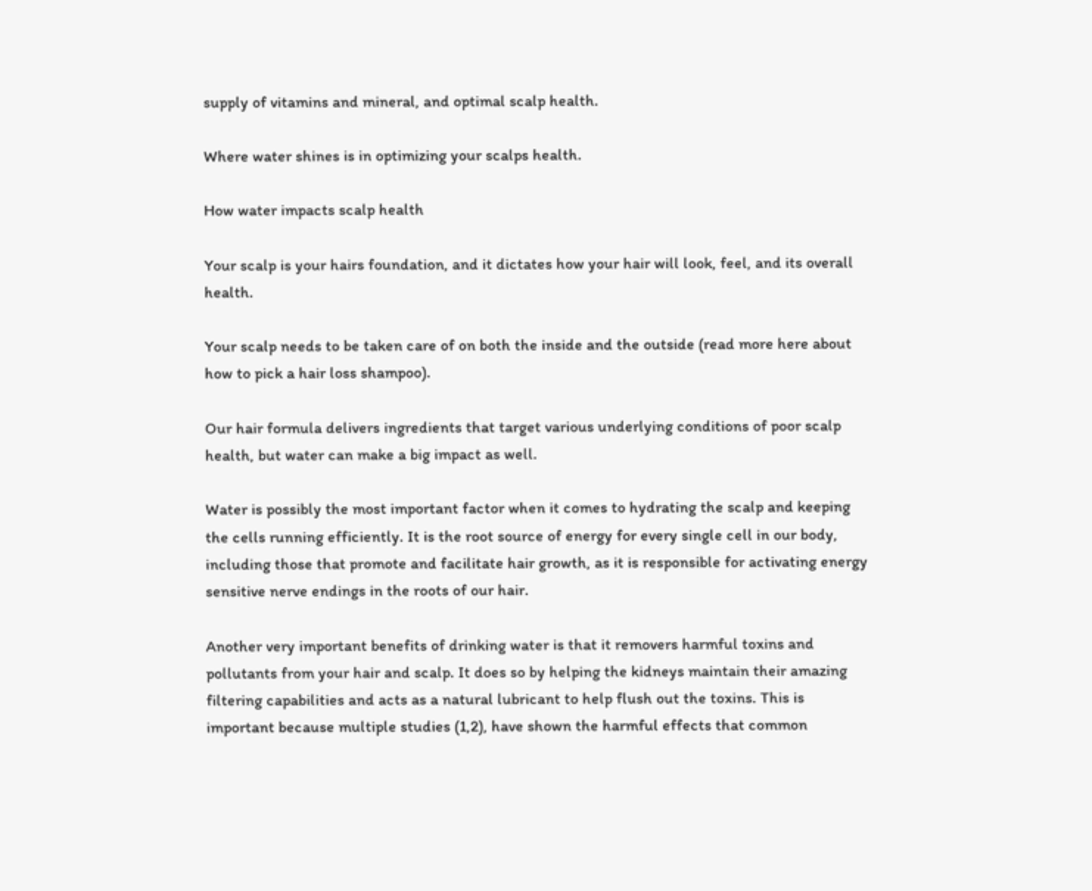supply of vitamins and mineral, and optimal scalp health.

Where water shines is in optimizing your scalps health.

How water impacts scalp health

Your scalp is your hairs foundation, and it dictates how your hair will look, feel, and its overall health.

Your scalp needs to be taken care of on both the inside and the outside (read more here about how to pick a hair loss shampoo).

Our hair formula delivers ingredients that target various underlying conditions of poor scalp health, but water can make a big impact as well.

Water is possibly the most important factor when it comes to hydrating the scalp and keeping the cells running efficiently. It is the root source of energy for every single cell in our body, including those that promote and facilitate hair growth, as it is responsible for activating energy sensitive nerve endings in the roots of our hair.

Another very important benefits of drinking water is that it removers harmful toxins and pollutants from your hair and scalp. It does so by helping the kidneys maintain their amazing filtering capabilities and acts as a natural lubricant to help flush out the toxins. This is important because multiple studies (1,2), have shown the harmful effects that common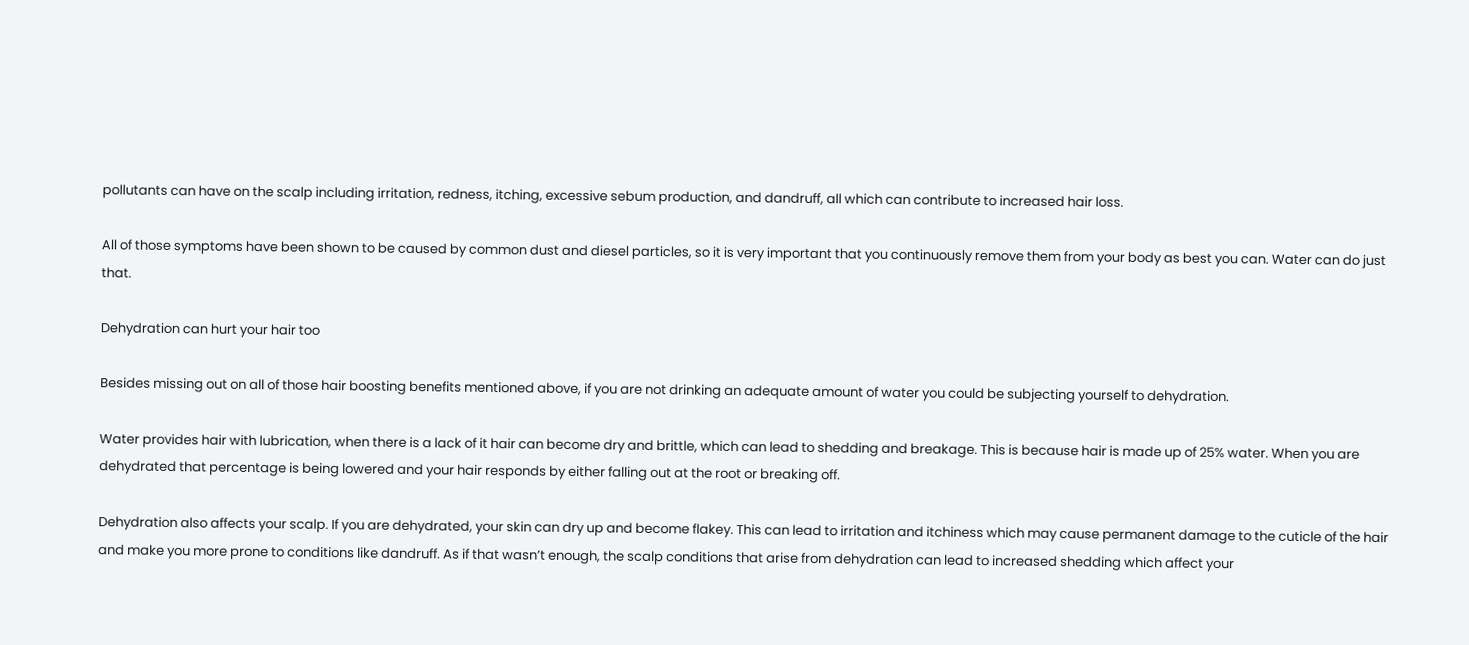pollutants can have on the scalp including irritation, redness, itching, excessive sebum production, and dandruff, all which can contribute to increased hair loss.

All of those symptoms have been shown to be caused by common dust and diesel particles, so it is very important that you continuously remove them from your body as best you can. Water can do just that.

Dehydration can hurt your hair too

Besides missing out on all of those hair boosting benefits mentioned above, if you are not drinking an adequate amount of water you could be subjecting yourself to dehydration.

Water provides hair with lubrication, when there is a lack of it hair can become dry and brittle, which can lead to shedding and breakage. This is because hair is made up of 25% water. When you are dehydrated that percentage is being lowered and your hair responds by either falling out at the root or breaking off.

Dehydration also affects your scalp. If you are dehydrated, your skin can dry up and become flakey. This can lead to irritation and itchiness which may cause permanent damage to the cuticle of the hair and make you more prone to conditions like dandruff. As if that wasn’t enough, the scalp conditions that arise from dehydration can lead to increased shedding which affect your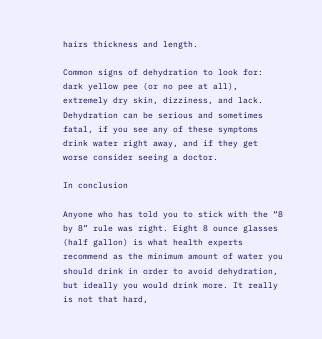hairs thickness and length.

Common signs of dehydration to look for: dark yellow pee (or no pee at all), extremely dry skin, dizziness, and lack. Dehydration can be serious and sometimes fatal, if you see any of these symptoms drink water right away, and if they get worse consider seeing a doctor.

In conclusion

Anyone who has told you to stick with the “8 by 8” rule was right. Eight 8 ounce glasses (half gallon) is what health experts recommend as the minimum amount of water you should drink in order to avoid dehydration, but ideally you would drink more. It really is not that hard,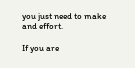you just need to make and effort.

If you are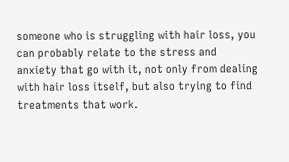someone who is struggling with hair loss, you can probably relate to the stress and anxiety that go with it, not only from dealing with hair loss itself, but also trying to find treatments that work.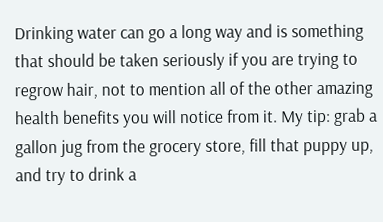Drinking water can go a long way and is something that should be taken seriously if you are trying to regrow hair, not to mention all of the other amazing health benefits you will notice from it. My tip: grab a gallon jug from the grocery store, fill that puppy up, and try to drink a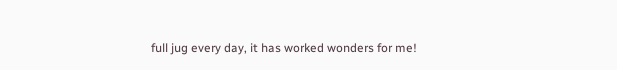full jug every day, it has worked wonders for me!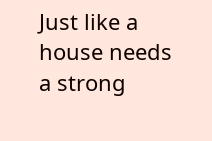Just like a house needs a strong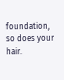foundation, so does your hair.